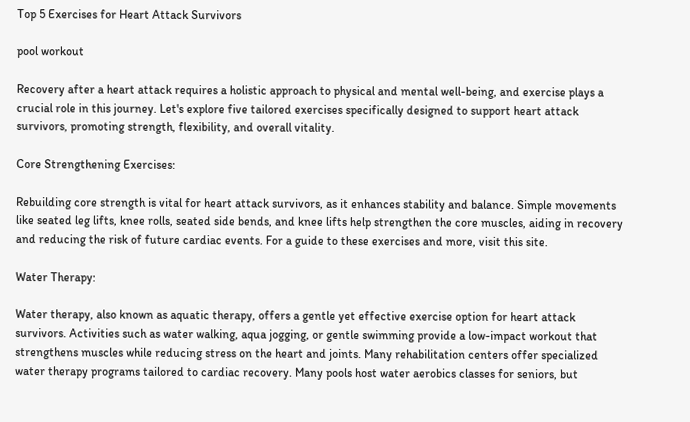Top 5 Exercises for Heart Attack Survivors

pool workout

Recovery after a heart attack requires a holistic approach to physical and mental well-being, and exercise plays a crucial role in this journey. Let's explore five tailored exercises specifically designed to support heart attack survivors, promoting strength, flexibility, and overall vitality.

Core Strengthening Exercises:

Rebuilding core strength is vital for heart attack survivors, as it enhances stability and balance. Simple movements like seated leg lifts, knee rolls, seated side bends, and knee lifts help strengthen the core muscles, aiding in recovery and reducing the risk of future cardiac events. For a guide to these exercises and more, visit this site.

Water Therapy:

Water therapy, also known as aquatic therapy, offers a gentle yet effective exercise option for heart attack survivors. Activities such as water walking, aqua jogging, or gentle swimming provide a low-impact workout that strengthens muscles while reducing stress on the heart and joints. Many rehabilitation centers offer specialized water therapy programs tailored to cardiac recovery. Many pools host water aerobics classes for seniors, but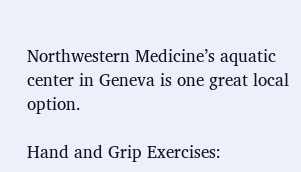Northwestern Medicine’s aquatic center in Geneva is one great local option.

Hand and Grip Exercises: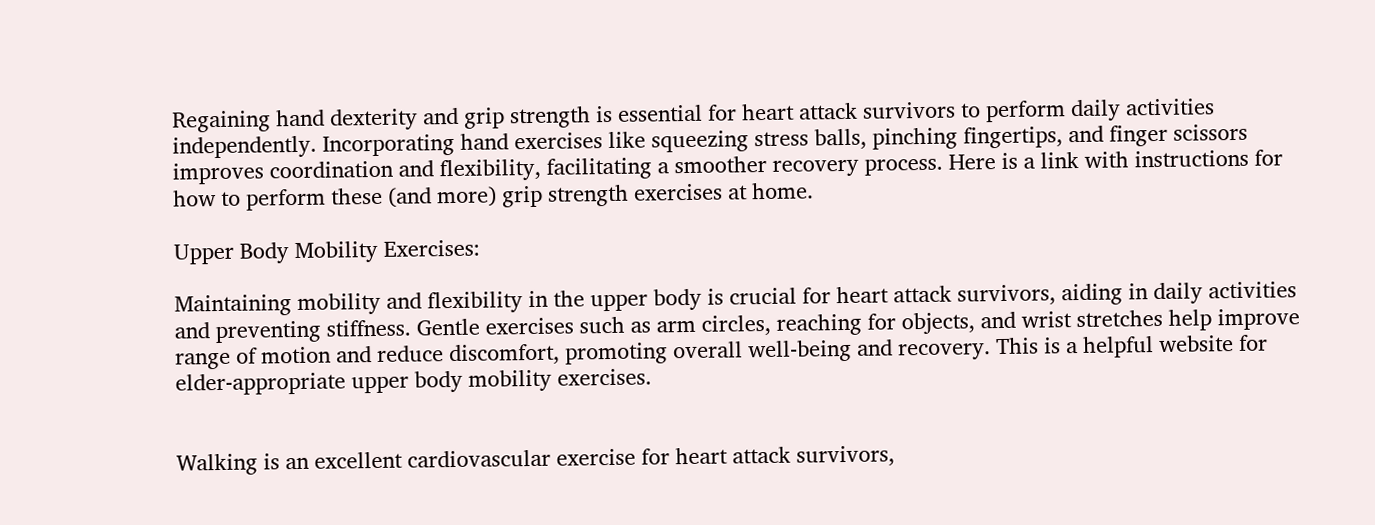Regaining hand dexterity and grip strength is essential for heart attack survivors to perform daily activities independently. Incorporating hand exercises like squeezing stress balls, pinching fingertips, and finger scissors improves coordination and flexibility, facilitating a smoother recovery process. Here is a link with instructions for how to perform these (and more) grip strength exercises at home.

Upper Body Mobility Exercises:

Maintaining mobility and flexibility in the upper body is crucial for heart attack survivors, aiding in daily activities and preventing stiffness. Gentle exercises such as arm circles, reaching for objects, and wrist stretches help improve range of motion and reduce discomfort, promoting overall well-being and recovery. This is a helpful website for elder-appropriate upper body mobility exercises.


Walking is an excellent cardiovascular exercise for heart attack survivors,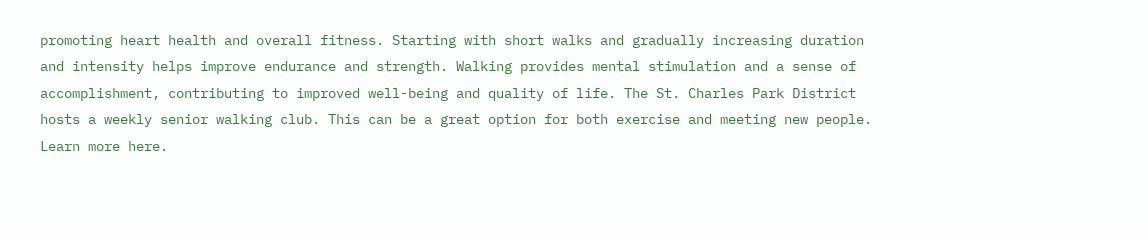promoting heart health and overall fitness. Starting with short walks and gradually increasing duration and intensity helps improve endurance and strength. Walking provides mental stimulation and a sense of accomplishment, contributing to improved well-being and quality of life. The St. Charles Park District hosts a weekly senior walking club. This can be a great option for both exercise and meeting new people. Learn more here.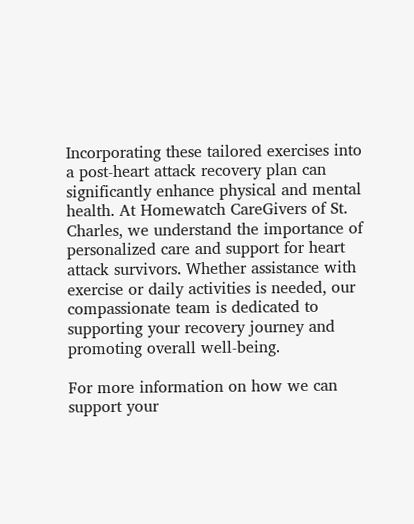Incorporating these tailored exercises into a post-heart attack recovery plan can significantly enhance physical and mental health. At Homewatch CareGivers of St. Charles, we understand the importance of personalized care and support for heart attack survivors. Whether assistance with exercise or daily activities is needed, our compassionate team is dedicated to supporting your recovery journey and promoting overall well-being.

For more information on how we can support your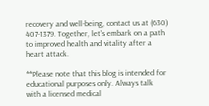recovery and well-being, contact us at (630) 407-1379. Together, let's embark on a path to improved health and vitality after a heart attack.

**Please note that this blog is intended for educational purposes only. Always talk with a licensed medical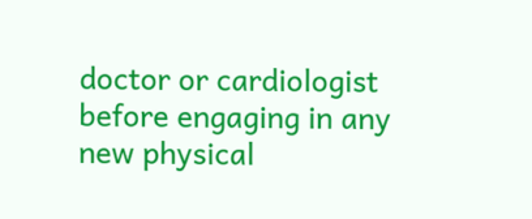doctor or cardiologist before engaging in any new physical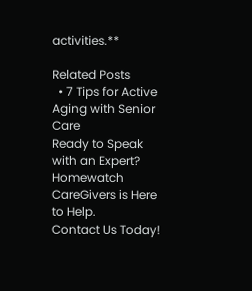activities.**

Related Posts
  • 7 Tips for Active Aging with Senior Care
Ready to Speak with an Expert?
Homewatch CareGivers is Here to Help.
Contact Us Today!